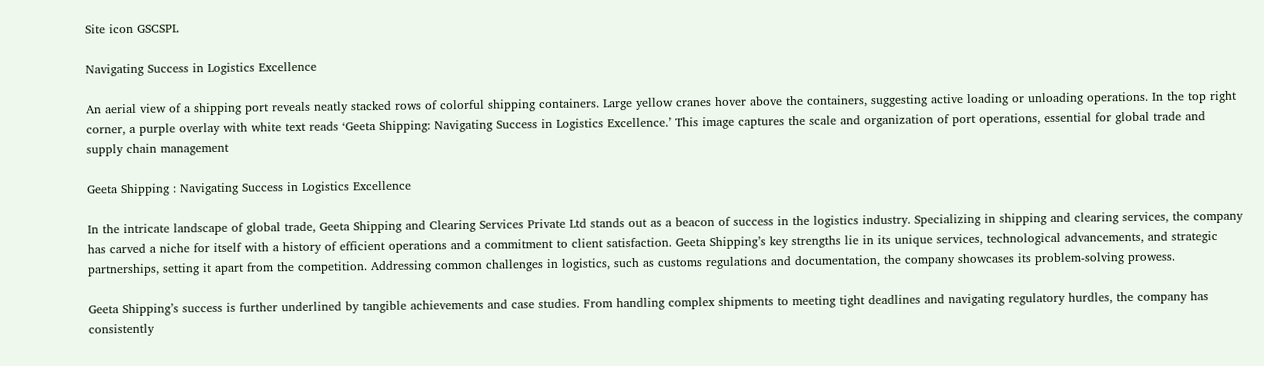Site icon GSCSPL

Navigating Success in Logistics Excellence

An aerial view of a shipping port reveals neatly stacked rows of colorful shipping containers. Large yellow cranes hover above the containers, suggesting active loading or unloading operations. In the top right corner, a purple overlay with white text reads ‘Geeta Shipping: Navigating Success in Logistics Excellence.’ This image captures the scale and organization of port operations, essential for global trade and supply chain management

Geeta Shipping : Navigating Success in Logistics Excellence

In the intricate landscape of global trade, Geeta Shipping and Clearing Services Private Ltd stands out as a beacon of success in the logistics industry. Specializing in shipping and clearing services, the company has carved a niche for itself with a history of efficient operations and a commitment to client satisfaction. Geeta Shipping’s key strengths lie in its unique services, technological advancements, and strategic partnerships, setting it apart from the competition. Addressing common challenges in logistics, such as customs regulations and documentation, the company showcases its problem-solving prowess.

Geeta Shipping’s success is further underlined by tangible achievements and case studies. From handling complex shipments to meeting tight deadlines and navigating regulatory hurdles, the company has consistently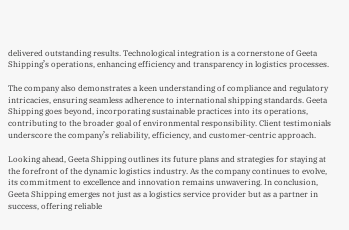delivered outstanding results. Technological integration is a cornerstone of Geeta Shipping’s operations, enhancing efficiency and transparency in logistics processes.

The company also demonstrates a keen understanding of compliance and regulatory intricacies, ensuring seamless adherence to international shipping standards. Geeta Shipping goes beyond, incorporating sustainable practices into its operations, contributing to the broader goal of environmental responsibility. Client testimonials underscore the company’s reliability, efficiency, and customer-centric approach.

Looking ahead, Geeta Shipping outlines its future plans and strategies for staying at the forefront of the dynamic logistics industry. As the company continues to evolve, its commitment to excellence and innovation remains unwavering. In conclusion, Geeta Shipping emerges not just as a logistics service provider but as a partner in success, offering reliable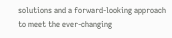solutions and a forward-looking approach to meet the ever-changing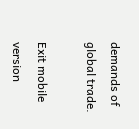demands of global trade.

Exit mobile version